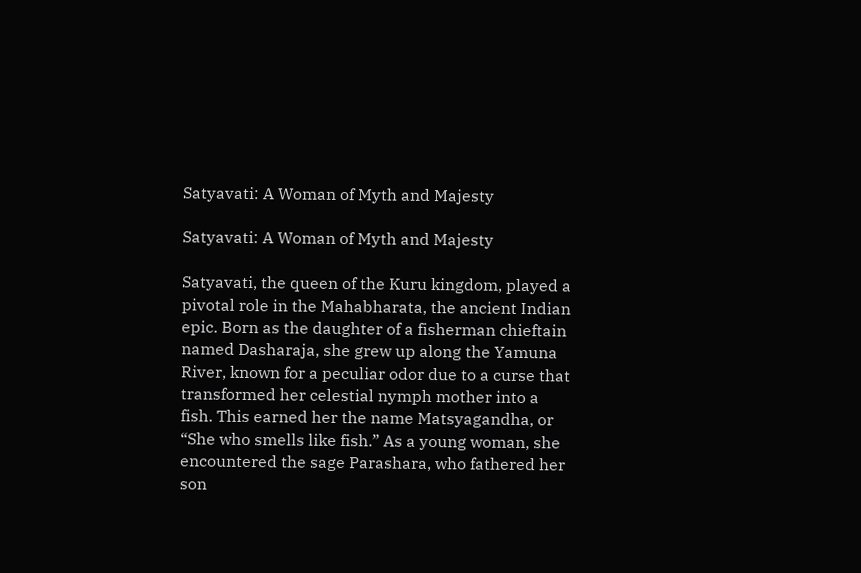Satyavati: A Woman of Myth and Majesty

Satyavati: A Woman of Myth and Majesty

Satyavati, the queen of the Kuru kingdom, played a pivotal role in the Mahabharata, the ancient Indian epic. Born as the daughter of a fisherman chieftain named Dasharaja, she grew up along the Yamuna River, known for a peculiar odor due to a curse that transformed her celestial nymph mother into a fish. This earned her the name Matsyagandha, or “She who smells like fish.” As a young woman, she encountered the sage Parashara, who fathered her son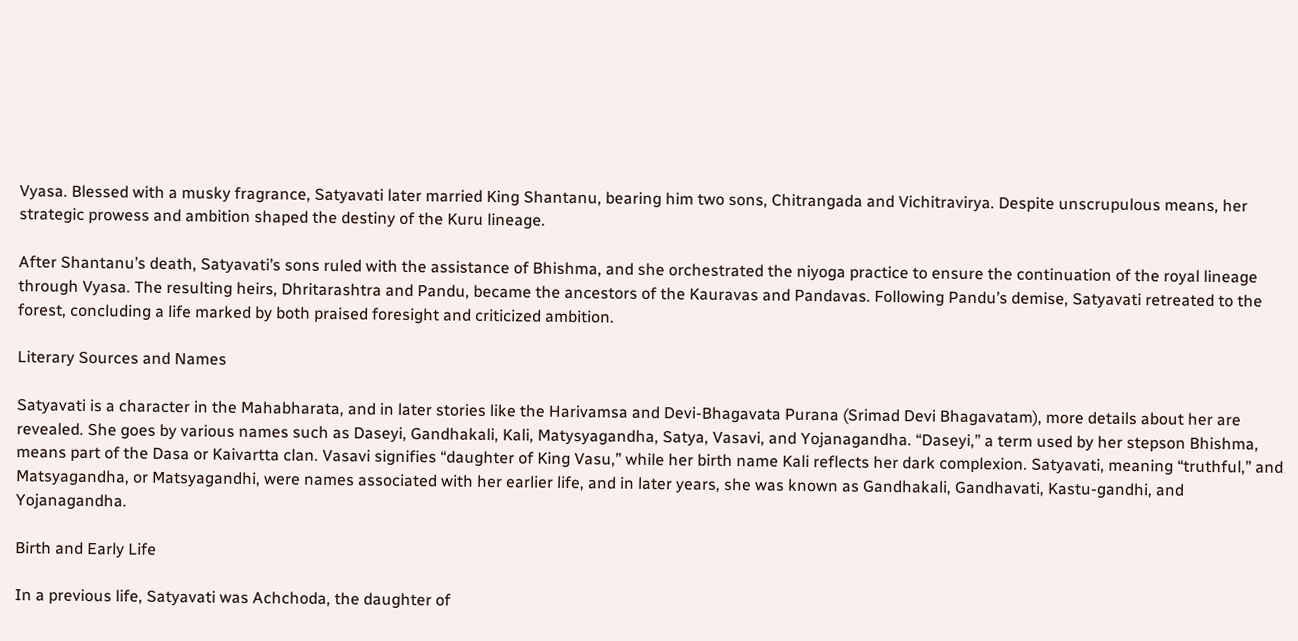Vyasa. Blessed with a musky fragrance, Satyavati later married King Shantanu, bearing him two sons, Chitrangada and Vichitravirya. Despite unscrupulous means, her strategic prowess and ambition shaped the destiny of the Kuru lineage.

After Shantanu’s death, Satyavati’s sons ruled with the assistance of Bhishma, and she orchestrated the niyoga practice to ensure the continuation of the royal lineage through Vyasa. The resulting heirs, Dhritarashtra and Pandu, became the ancestors of the Kauravas and Pandavas. Following Pandu’s demise, Satyavati retreated to the forest, concluding a life marked by both praised foresight and criticized ambition.

Literary Sources and Names

Satyavati is a character in the Mahabharata, and in later stories like the Harivamsa and Devi-Bhagavata Purana (Srimad Devi Bhagavatam), more details about her are revealed. She goes by various names such as Daseyi, Gandhakali, Kali, Matysyagandha, Satya, Vasavi, and Yojanagandha. “Daseyi,” a term used by her stepson Bhishma, means part of the Dasa or Kaivartta clan. Vasavi signifies “daughter of King Vasu,” while her birth name Kali reflects her dark complexion. Satyavati, meaning “truthful,” and Matsyagandha, or Matsyagandhi, were names associated with her earlier life, and in later years, she was known as Gandhakali, Gandhavati, Kastu-gandhi, and Yojanagandha.

Birth and Early Life

In a previous life, Satyavati was Achchoda, the daughter of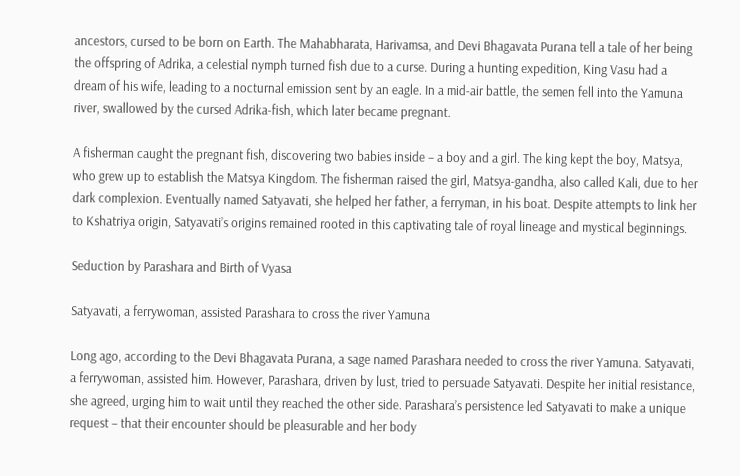ancestors, cursed to be born on Earth. The Mahabharata, Harivamsa, and Devi Bhagavata Purana tell a tale of her being the offspring of Adrika, a celestial nymph turned fish due to a curse. During a hunting expedition, King Vasu had a dream of his wife, leading to a nocturnal emission sent by an eagle. In a mid-air battle, the semen fell into the Yamuna river, swallowed by the cursed Adrika-fish, which later became pregnant.

A fisherman caught the pregnant fish, discovering two babies inside – a boy and a girl. The king kept the boy, Matsya, who grew up to establish the Matsya Kingdom. The fisherman raised the girl, Matsya-gandha, also called Kali, due to her dark complexion. Eventually named Satyavati, she helped her father, a ferryman, in his boat. Despite attempts to link her to Kshatriya origin, Satyavati’s origins remained rooted in this captivating tale of royal lineage and mystical beginnings.

Seduction by Parashara and Birth of Vyasa

Satyavati, a ferrywoman, assisted Parashara to cross the river Yamuna

Long ago, according to the Devi Bhagavata Purana, a sage named Parashara needed to cross the river Yamuna. Satyavati, a ferrywoman, assisted him. However, Parashara, driven by lust, tried to persuade Satyavati. Despite her initial resistance, she agreed, urging him to wait until they reached the other side. Parashara’s persistence led Satyavati to make a unique request – that their encounter should be pleasurable and her body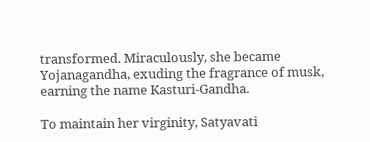transformed. Miraculously, she became Yojanagandha, exuding the fragrance of musk, earning the name Kasturi-Gandha.

To maintain her virginity, Satyavati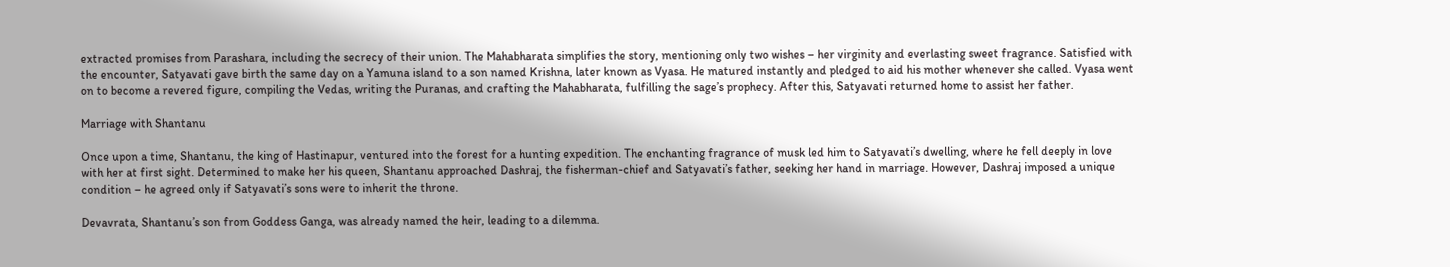extracted promises from Parashara, including the secrecy of their union. The Mahabharata simplifies the story, mentioning only two wishes – her virginity and everlasting sweet fragrance. Satisfied with the encounter, Satyavati gave birth the same day on a Yamuna island to a son named Krishna, later known as Vyasa. He matured instantly and pledged to aid his mother whenever she called. Vyasa went on to become a revered figure, compiling the Vedas, writing the Puranas, and crafting the Mahabharata, fulfilling the sage’s prophecy. After this, Satyavati returned home to assist her father.

Marriage with Shantanu

Once upon a time, Shantanu, the king of Hastinapur, ventured into the forest for a hunting expedition. The enchanting fragrance of musk led him to Satyavati’s dwelling, where he fell deeply in love with her at first sight. Determined to make her his queen, Shantanu approached Dashraj, the fisherman-chief and Satyavati’s father, seeking her hand in marriage. However, Dashraj imposed a unique condition – he agreed only if Satyavati’s sons were to inherit the throne.

Devavrata, Shantanu’s son from Goddess Ganga, was already named the heir, leading to a dilemma.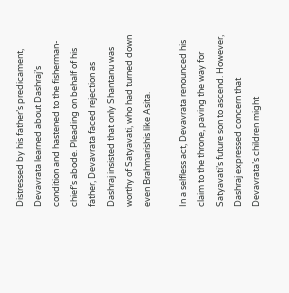Distressed by his father’s predicament, Devavrata learned about Dashraj’s condition and hastened to the fisherman-chief’s abode. Pleading on behalf of his father, Devavrata faced rejection as Dashraj insisted that only Shantanu was worthy of Satyavati, who had turned down even Brahmarishis like Asita.

In a selfless act, Devavrata renounced his claim to the throne, paving the way for Satyavati’s future son to ascend. However, Dashraj expressed concern that Devavrata’s children might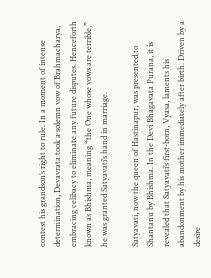contest his grandson’s right to rule. In a moment of intense determination, Devavrata took a solemn vow of Brahmacharya, embracing celibacy to eliminate any future disputes. Henceforth known as Bhishma, meaning “the One whose vows are terrible,” he was granted Satyavati’s hand in marriage.

Satyavati, now the queen of Hastinapur, was presented to Shantanu by Bhishma. In the Devi Bhagavata Purana, it is revealed that Satyavati’s first-born, Vyasa, laments his abandonment by his mother immediately after birth. Driven by a desire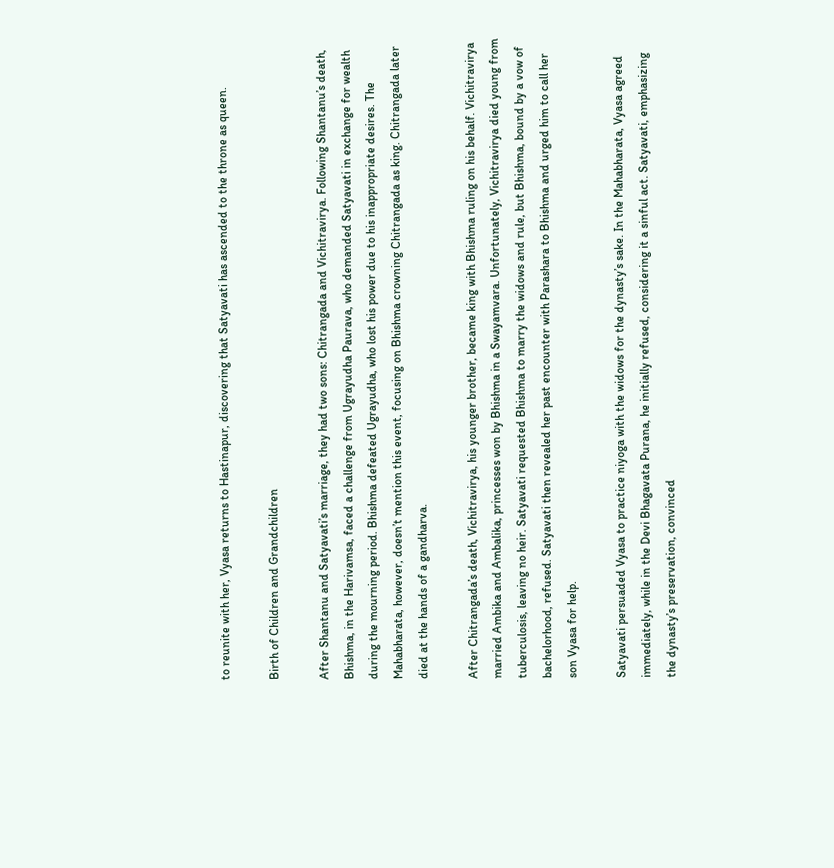to reunite with her, Vyasa returns to Hastinapur, discovering that Satyavati has ascended to the throne as queen.

Birth of Children and Grandchildren

After Shantanu and Satyavati’s marriage, they had two sons: Chitrangada and Vichitravirya. Following Shantanu’s death, Bhishma, in the Harivamsa, faced a challenge from Ugrayudha Paurava, who demanded Satyavati in exchange for wealth during the mourning period. Bhishma defeated Ugrayudha, who lost his power due to his inappropriate desires. The Mahabharata, however, doesn’t mention this event, focusing on Bhishma crowning Chitrangada as king. Chitrangada later died at the hands of a gandharva.

After Chitrangada’s death, Vichitravirya, his younger brother, became king with Bhishma ruling on his behalf. Vichitravirya married Ambika and Ambalika, princesses won by Bhishma in a Swayamvara. Unfortunately, Vichitravirya died young from tuberculosis, leaving no heir. Satyavati requested Bhishma to marry the widows and rule, but Bhishma, bound by a vow of bachelorhood, refused. Satyavati then revealed her past encounter with Parashara to Bhishma and urged him to call her son Vyasa for help.

Satyavati persuaded Vyasa to practice niyoga with the widows for the dynasty’s sake. In the Mahabharata, Vyasa agreed immediately, while in the Devi Bhagavata Purana, he initially refused, considering it a sinful act. Satyavati, emphasizing the dynasty’s preservation, convinced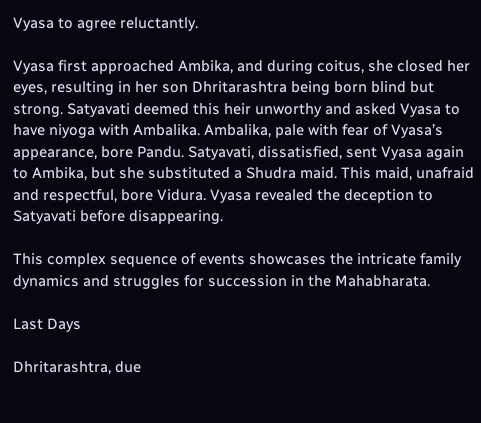Vyasa to agree reluctantly.

Vyasa first approached Ambika, and during coitus, she closed her eyes, resulting in her son Dhritarashtra being born blind but strong. Satyavati deemed this heir unworthy and asked Vyasa to have niyoga with Ambalika. Ambalika, pale with fear of Vyasa’s appearance, bore Pandu. Satyavati, dissatisfied, sent Vyasa again to Ambika, but she substituted a Shudra maid. This maid, unafraid and respectful, bore Vidura. Vyasa revealed the deception to Satyavati before disappearing.

This complex sequence of events showcases the intricate family dynamics and struggles for succession in the Mahabharata.

Last Days

Dhritarashtra, due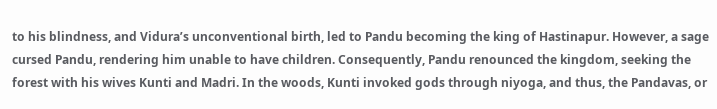to his blindness, and Vidura’s unconventional birth, led to Pandu becoming the king of Hastinapur. However, a sage cursed Pandu, rendering him unable to have children. Consequently, Pandu renounced the kingdom, seeking the forest with his wives Kunti and Madri. In the woods, Kunti invoked gods through niyoga, and thus, the Pandavas, or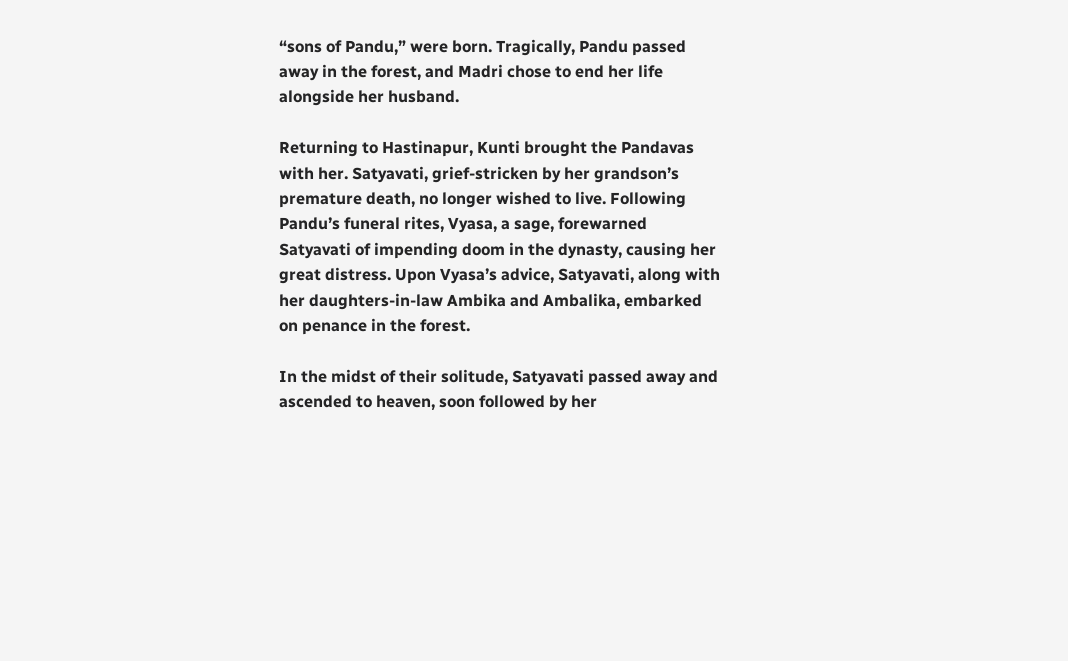“sons of Pandu,” were born. Tragically, Pandu passed away in the forest, and Madri chose to end her life alongside her husband.

Returning to Hastinapur, Kunti brought the Pandavas with her. Satyavati, grief-stricken by her grandson’s premature death, no longer wished to live. Following Pandu’s funeral rites, Vyasa, a sage, forewarned Satyavati of impending doom in the dynasty, causing her great distress. Upon Vyasa’s advice, Satyavati, along with her daughters-in-law Ambika and Ambalika, embarked on penance in the forest.

In the midst of their solitude, Satyavati passed away and ascended to heaven, soon followed by her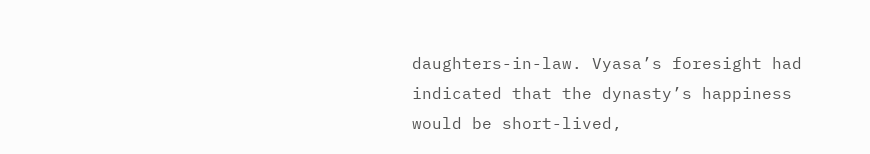daughters-in-law. Vyasa’s foresight had indicated that the dynasty’s happiness would be short-lived,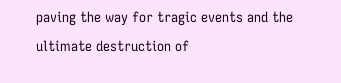paving the way for tragic events and the ultimate destruction of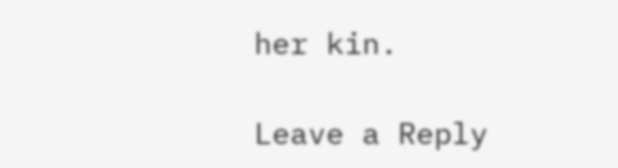her kin.

Leave a Reply